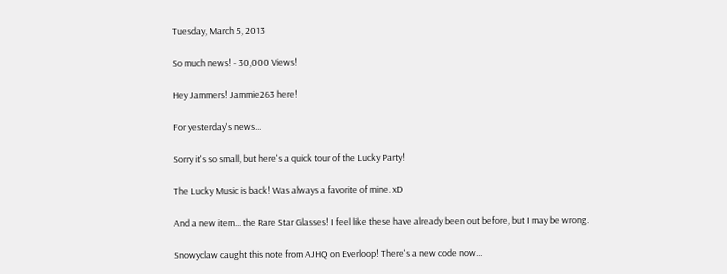Tuesday, March 5, 2013

So much news! - 30,000 Views!

Hey Jammers! Jammie263 here!

For yesterday's news...

Sorry it's so small, but here's a quick tour of the Lucky Party!

The Lucky Music is back! Was always a favorite of mine. xD

And a new item... the Rare Star Glasses! I feel like these have already been out before, but I may be wrong.

Snowyclaw caught this note from AJHQ on Everloop! There's a new code now...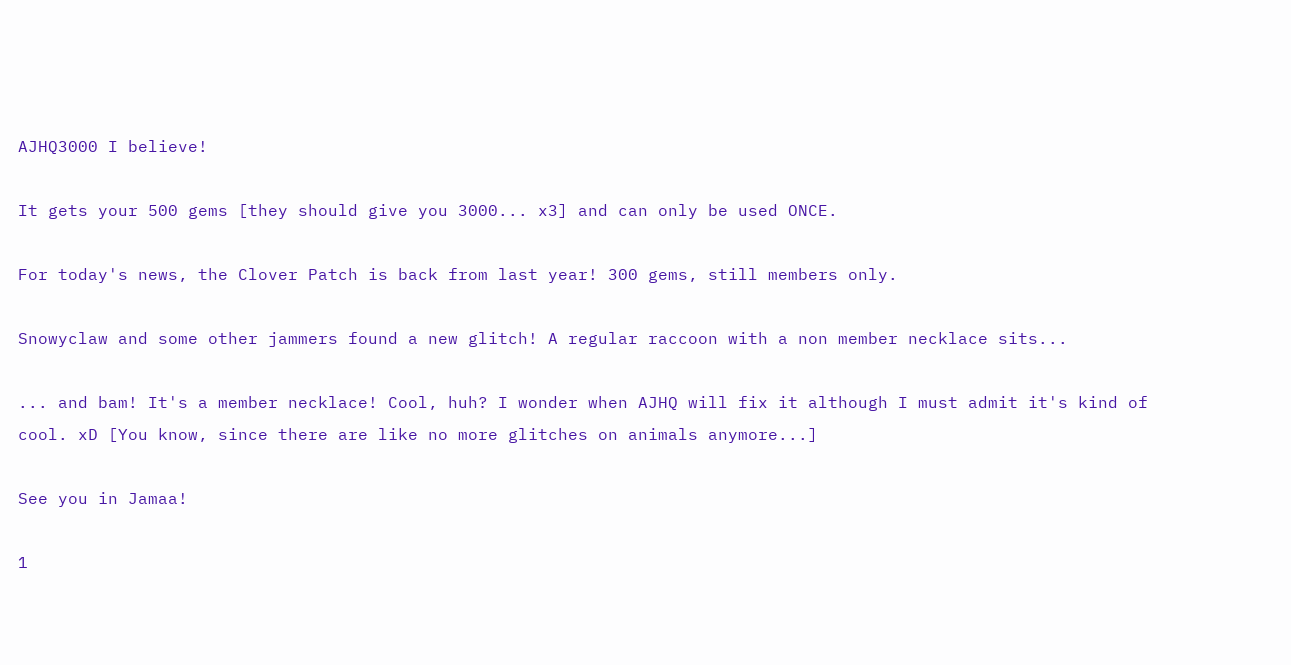AJHQ3000 I believe!

It gets your 500 gems [they should give you 3000... x3] and can only be used ONCE.

For today's news, the Clover Patch is back from last year! 300 gems, still members only.

Snowyclaw and some other jammers found a new glitch! A regular raccoon with a non member necklace sits...

... and bam! It's a member necklace! Cool, huh? I wonder when AJHQ will fix it although I must admit it's kind of cool. xD [You know, since there are like no more glitches on animals anymore...]

See you in Jamaa!

1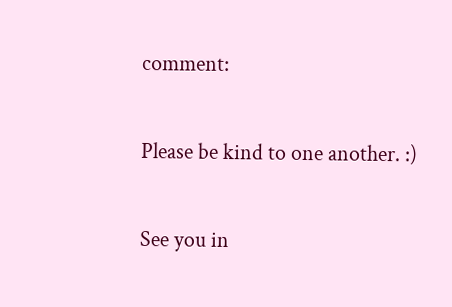comment:

Please be kind to one another. :)

See you in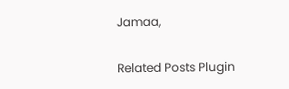Jamaa,

Related Posts Plugin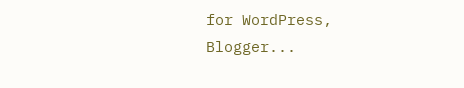for WordPress, Blogger...